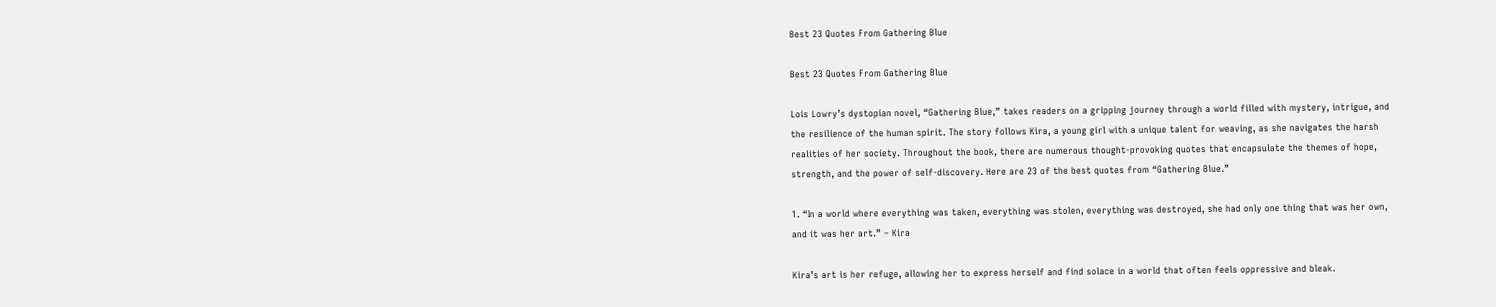Best 23 Quotes From Gathering Blue

Best 23 Quotes From Gathering Blue

Lois Lowry’s dystopian novel, “Gathering Blue,” takes readers on a gripping journey through a world filled with mystery, intrigue, and the resilience of the human spirit. The story follows Kira, a young girl with a unique talent for weaving, as she navigates the harsh realities of her society. Throughout the book, there are numerous thought-provoking quotes that encapsulate the themes of hope, strength, and the power of self-discovery. Here are 23 of the best quotes from “Gathering Blue.”

1. “In a world where everything was taken, everything was stolen, everything was destroyed, she had only one thing that was her own, and it was her art.” – Kira

Kira’s art is her refuge, allowing her to express herself and find solace in a world that often feels oppressive and bleak.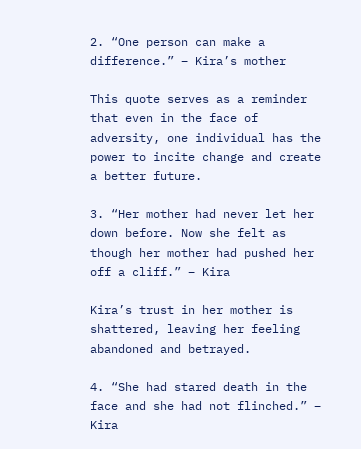2. “One person can make a difference.” – Kira’s mother

This quote serves as a reminder that even in the face of adversity, one individual has the power to incite change and create a better future.

3. “Her mother had never let her down before. Now she felt as though her mother had pushed her off a cliff.” – Kira

Kira’s trust in her mother is shattered, leaving her feeling abandoned and betrayed.

4. “She had stared death in the face and she had not flinched.” – Kira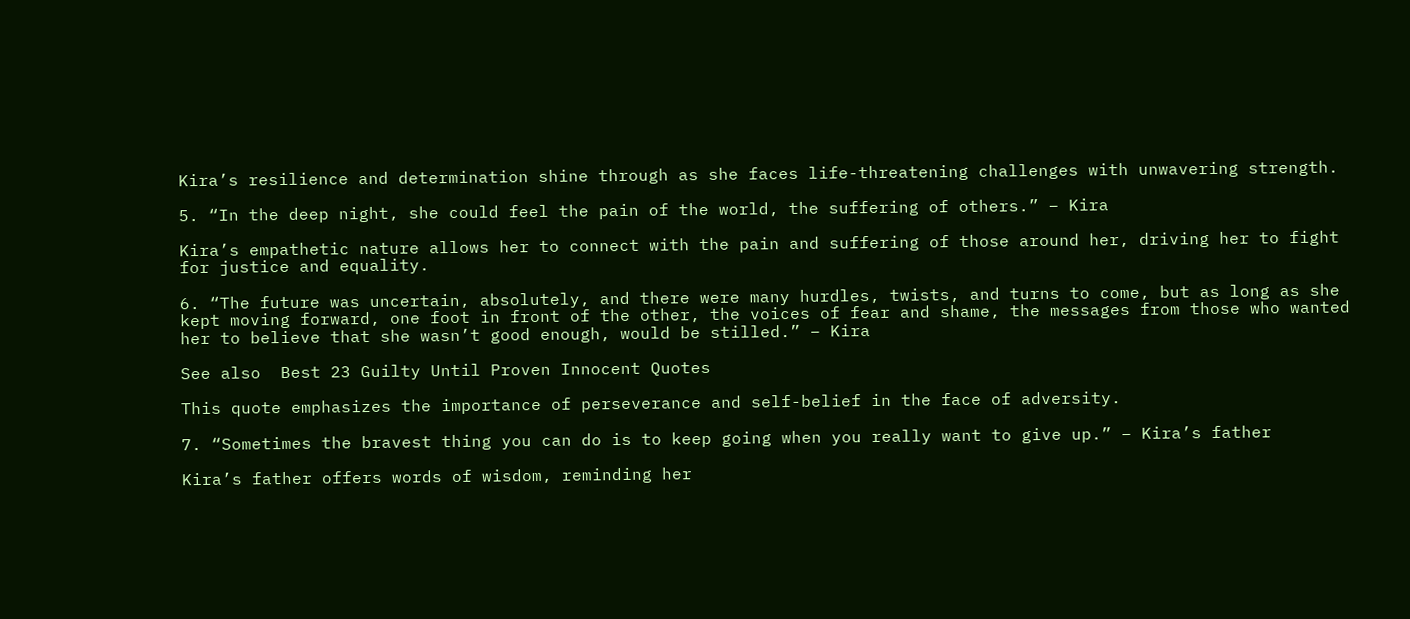Kira’s resilience and determination shine through as she faces life-threatening challenges with unwavering strength.

5. “In the deep night, she could feel the pain of the world, the suffering of others.” – Kira

Kira’s empathetic nature allows her to connect with the pain and suffering of those around her, driving her to fight for justice and equality.

6. “The future was uncertain, absolutely, and there were many hurdles, twists, and turns to come, but as long as she kept moving forward, one foot in front of the other, the voices of fear and shame, the messages from those who wanted her to believe that she wasn’t good enough, would be stilled.” – Kira

See also  Best 23 Guilty Until Proven Innocent Quotes

This quote emphasizes the importance of perseverance and self-belief in the face of adversity.

7. “Sometimes the bravest thing you can do is to keep going when you really want to give up.” – Kira’s father

Kira’s father offers words of wisdom, reminding her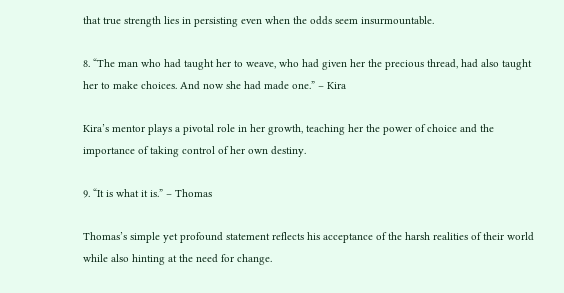that true strength lies in persisting even when the odds seem insurmountable.

8. “The man who had taught her to weave, who had given her the precious thread, had also taught her to make choices. And now she had made one.” – Kira

Kira’s mentor plays a pivotal role in her growth, teaching her the power of choice and the importance of taking control of her own destiny.

9. “It is what it is.” – Thomas

Thomas’s simple yet profound statement reflects his acceptance of the harsh realities of their world while also hinting at the need for change.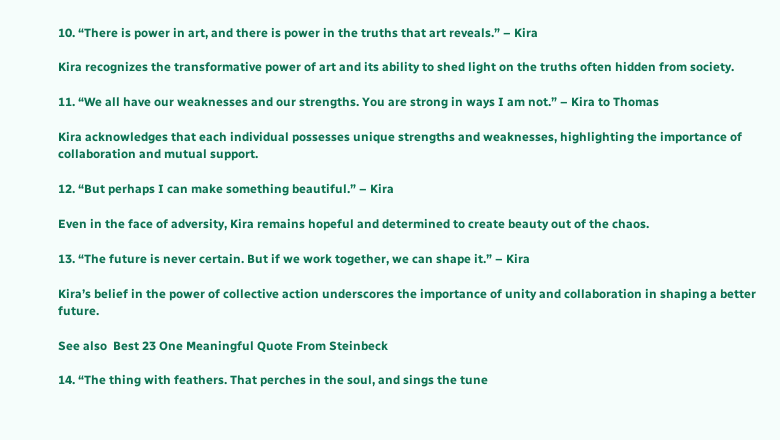10. “There is power in art, and there is power in the truths that art reveals.” – Kira

Kira recognizes the transformative power of art and its ability to shed light on the truths often hidden from society.

11. “We all have our weaknesses and our strengths. You are strong in ways I am not.” – Kira to Thomas

Kira acknowledges that each individual possesses unique strengths and weaknesses, highlighting the importance of collaboration and mutual support.

12. “But perhaps I can make something beautiful.” – Kira

Even in the face of adversity, Kira remains hopeful and determined to create beauty out of the chaos.

13. “The future is never certain. But if we work together, we can shape it.” – Kira

Kira’s belief in the power of collective action underscores the importance of unity and collaboration in shaping a better future.

See also  Best 23 One Meaningful Quote From Steinbeck

14. “The thing with feathers. That perches in the soul, and sings the tune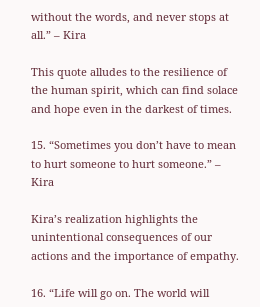without the words, and never stops at all.” – Kira

This quote alludes to the resilience of the human spirit, which can find solace and hope even in the darkest of times.

15. “Sometimes you don’t have to mean to hurt someone to hurt someone.” – Kira

Kira’s realization highlights the unintentional consequences of our actions and the importance of empathy.

16. “Life will go on. The world will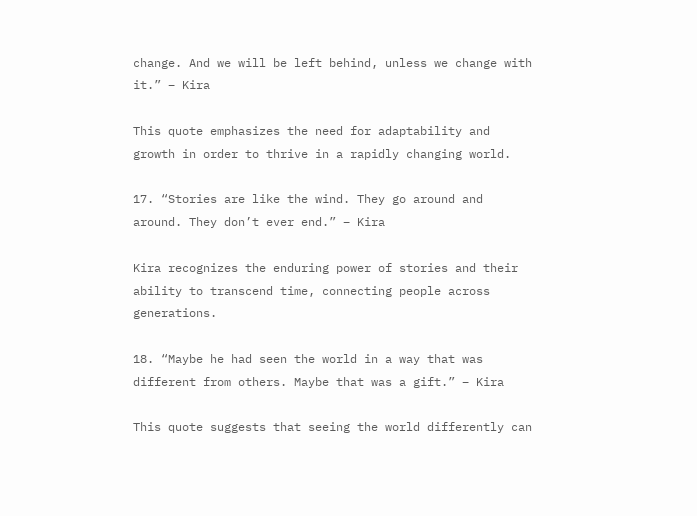change. And we will be left behind, unless we change with it.” – Kira

This quote emphasizes the need for adaptability and growth in order to thrive in a rapidly changing world.

17. “Stories are like the wind. They go around and around. They don’t ever end.” – Kira

Kira recognizes the enduring power of stories and their ability to transcend time, connecting people across generations.

18. “Maybe he had seen the world in a way that was different from others. Maybe that was a gift.” – Kira

This quote suggests that seeing the world differently can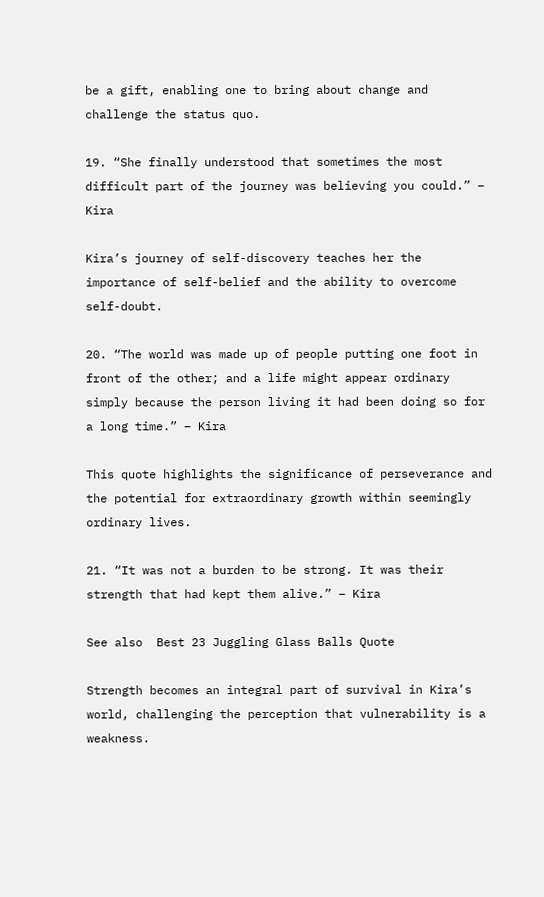be a gift, enabling one to bring about change and challenge the status quo.

19. “She finally understood that sometimes the most difficult part of the journey was believing you could.” – Kira

Kira’s journey of self-discovery teaches her the importance of self-belief and the ability to overcome self-doubt.

20. “The world was made up of people putting one foot in front of the other; and a life might appear ordinary simply because the person living it had been doing so for a long time.” – Kira

This quote highlights the significance of perseverance and the potential for extraordinary growth within seemingly ordinary lives.

21. “It was not a burden to be strong. It was their strength that had kept them alive.” – Kira

See also  Best 23 Juggling Glass Balls Quote

Strength becomes an integral part of survival in Kira’s world, challenging the perception that vulnerability is a weakness.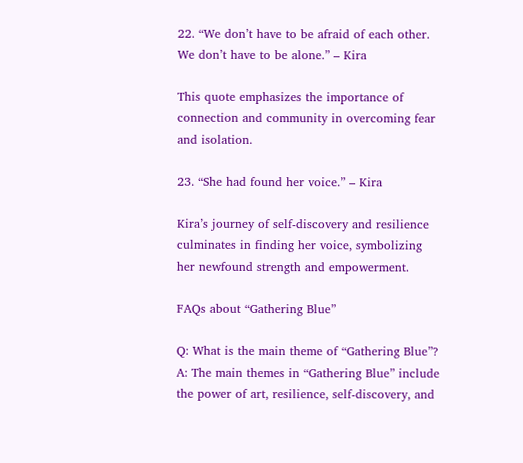22. “We don’t have to be afraid of each other. We don’t have to be alone.” – Kira

This quote emphasizes the importance of connection and community in overcoming fear and isolation.

23. “She had found her voice.” – Kira

Kira’s journey of self-discovery and resilience culminates in finding her voice, symbolizing her newfound strength and empowerment.

FAQs about “Gathering Blue”

Q: What is the main theme of “Gathering Blue”?
A: The main themes in “Gathering Blue” include the power of art, resilience, self-discovery, and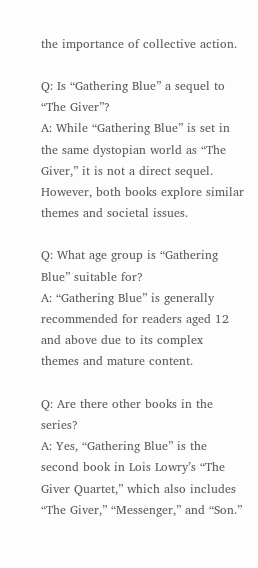the importance of collective action.

Q: Is “Gathering Blue” a sequel to “The Giver”?
A: While “Gathering Blue” is set in the same dystopian world as “The Giver,” it is not a direct sequel. However, both books explore similar themes and societal issues.

Q: What age group is “Gathering Blue” suitable for?
A: “Gathering Blue” is generally recommended for readers aged 12 and above due to its complex themes and mature content.

Q: Are there other books in the series?
A: Yes, “Gathering Blue” is the second book in Lois Lowry’s “The Giver Quartet,” which also includes “The Giver,” “Messenger,” and “Son.”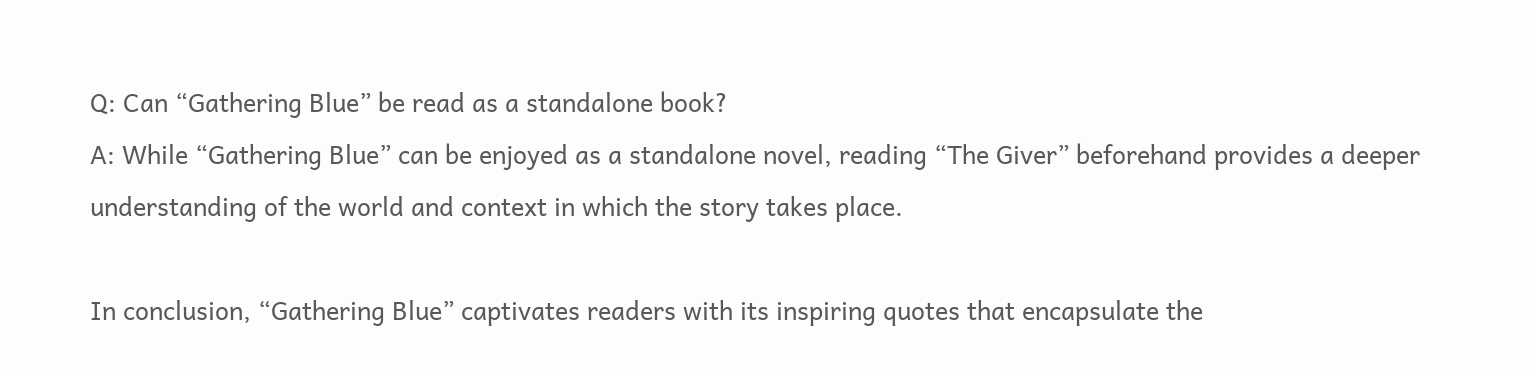Q: Can “Gathering Blue” be read as a standalone book?
A: While “Gathering Blue” can be enjoyed as a standalone novel, reading “The Giver” beforehand provides a deeper understanding of the world and context in which the story takes place.

In conclusion, “Gathering Blue” captivates readers with its inspiring quotes that encapsulate the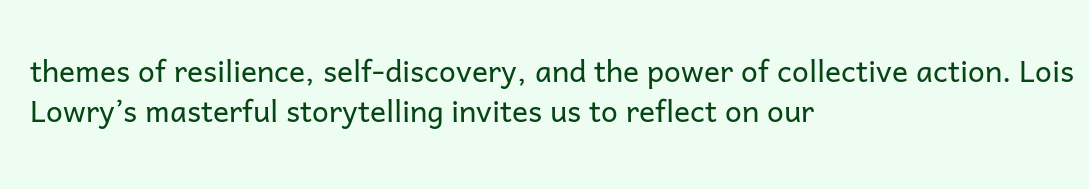themes of resilience, self-discovery, and the power of collective action. Lois Lowry’s masterful storytelling invites us to reflect on our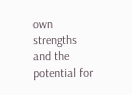own strengths and the potential for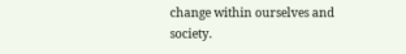change within ourselves and society.